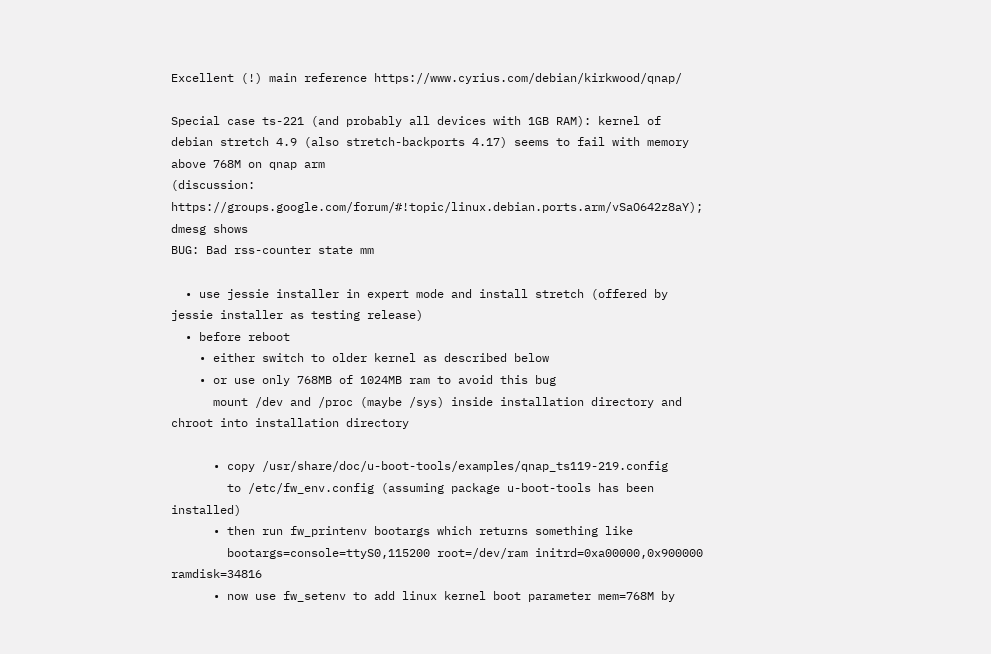Excellent (!) main reference https://www.cyrius.com/debian/kirkwood/qnap/

Special case ts-221 (and probably all devices with 1GB RAM): kernel of debian stretch 4.9 (also stretch-backports 4.17) seems to fail with memory above 768M on qnap arm
(discussion: https://groups.google.com/forum/#!topic/linux.debian.ports.arm/vSaO642z8aY); dmesg shows
BUG: Bad rss-counter state mm

  • use jessie installer in expert mode and install stretch (offered by jessie installer as testing release)
  • before reboot
    • either switch to older kernel as described below
    • or use only 768MB of 1024MB ram to avoid this bug
      mount /dev and /proc (maybe /sys) inside installation directory and chroot into installation directory

      • copy /usr/share/doc/u-boot-tools/examples/qnap_ts119-219.config
        to /etc/fw_env.config (assuming package u-boot-tools has been installed)
      • then run fw_printenv bootargs which returns something like
        bootargs=console=ttyS0,115200 root=/dev/ram initrd=0xa00000,0x900000 ramdisk=34816
      • now use fw_setenv to add linux kernel boot parameter mem=768M by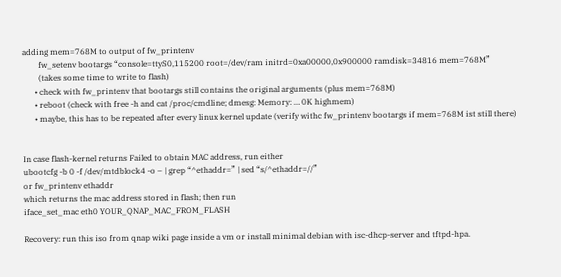adding mem=768M to output of fw_printenv
        fw_setenv bootargs “console=ttyS0,115200 root=/dev/ram initrd=0xa00000,0x900000 ramdisk=34816 mem=768M”
        (takes some time to write to flash)
      • check with fw_printenv that bootargs still contains the original arguments (plus mem=768M)
      • reboot (check with free -h and cat /proc/cmdline; dmesg: Memory: … 0K highmem)
      • maybe, this has to be repeated after every linux kernel update (verify withc fw_printenv bootargs if mem=768M ist still there)


In case flash-kernel returns Failed to obtain MAC address, run either
ubootcfg -b 0 -f /dev/mtdblock4 -o – | grep “^ethaddr=” | sed “s/^ethaddr=//”
or fw_printenv ethaddr
which returns the mac address stored in flash; then run
iface_set_mac eth0 YOUR_QNAP_MAC_FROM_FLASH

Recovery: run this iso from qnap wiki page inside a vm or install minimal debian with isc-dhcp-server and tftpd-hpa.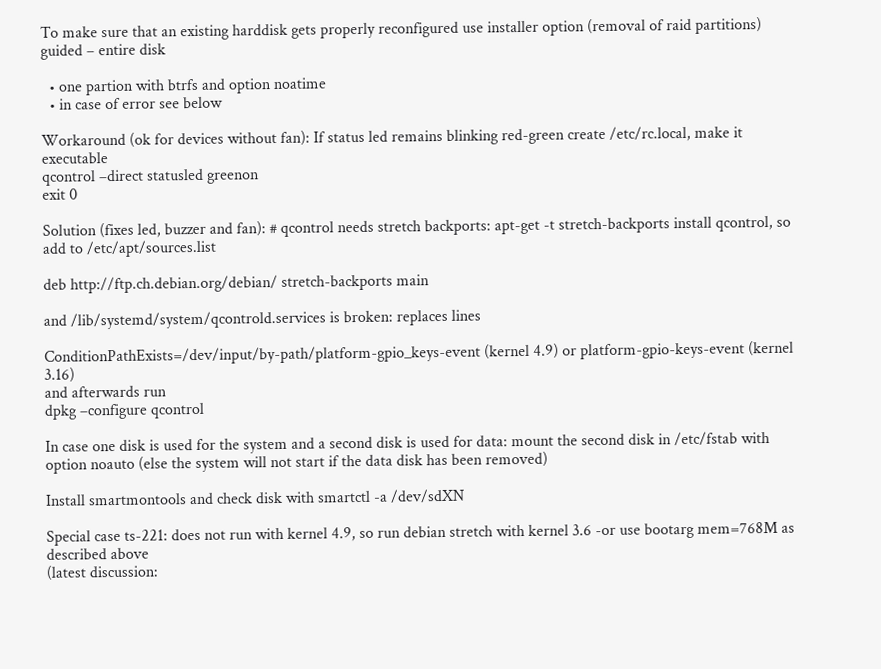To make sure that an existing harddisk gets properly reconfigured use installer option (removal of raid partitions)
guided – entire disk

  • one partion with btrfs and option noatime
  • in case of error see below

Workaround (ok for devices without fan): If status led remains blinking red-green create /etc/rc.local, make it executable
qcontrol –direct statusled greenon
exit 0

Solution (fixes led, buzzer and fan): # qcontrol needs stretch backports: apt-get -t stretch-backports install qcontrol, so add to /etc/apt/sources.list

deb http://ftp.ch.debian.org/debian/ stretch-backports main

and /lib/systemd/system/qcontrold.services is broken: replaces lines

ConditionPathExists=/dev/input/by-path/platform-gpio_keys-event (kernel 4.9) or platform-gpio-keys-event (kernel 3.16)
and afterwards run
dpkg –configure qcontrol

In case one disk is used for the system and a second disk is used for data: mount the second disk in /etc/fstab with option noauto (else the system will not start if the data disk has been removed)

Install smartmontools and check disk with smartctl -a /dev/sdXN

Special case ts-221: does not run with kernel 4.9, so run debian stretch with kernel 3.6 -or use bootarg mem=768M as described above
(latest discussion: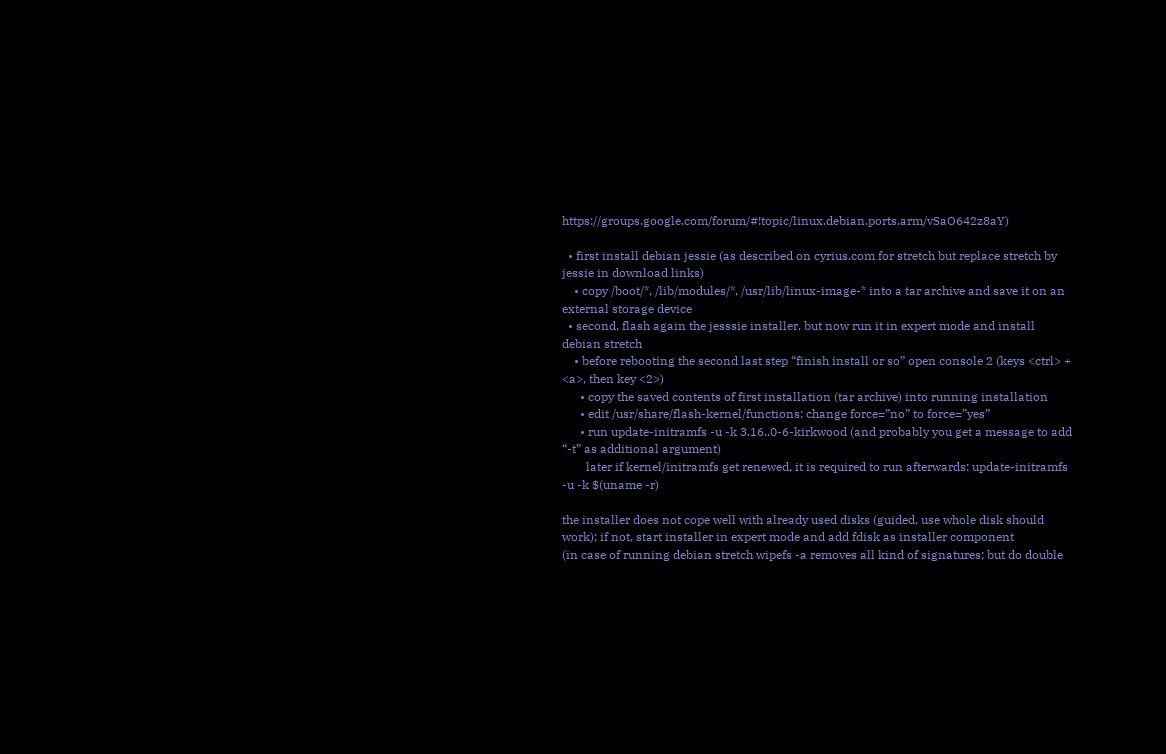https://groups.google.com/forum/#!topic/linux.debian.ports.arm/vSaO642z8aY)

  • first install debian jessie (as described on cyrius.com for stretch but replace stretch by jessie in download links)
    • copy /boot/*, /lib/modules/*, /usr/lib/linux-image-* into a tar archive and save it on an external storage device
  • second, flash again the jesssie installer, but now run it in expert mode and install debian stretch
    • before rebooting the second last step “finish install or so” open console 2 (keys <ctrl> + <a>, then key <2>)
      • copy the saved contents of first installation (tar archive) into running installation
      • edit /usr/share/flash-kernel/functions: change force=”no” to force=”yes”
      • run update-initramfs -u -k 3.16..0-6-kirkwood (and probably you get a message to add “-t” as additional argument)
        later if kernel/initramfs get renewed, it is required to run afterwards: update-initramfs -u -k $(uname -r)

the installer does not cope well with already used disks (guided, use whole disk should work); if not, start installer in expert mode and add fdisk as installer component
(in case of running debian stretch wipefs -a removes all kind of signatures; but do double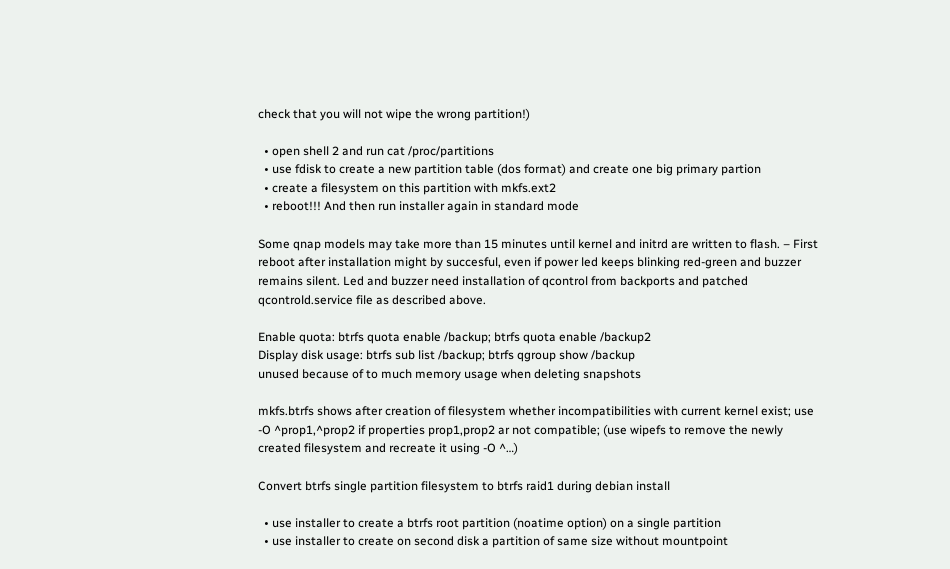check that you will not wipe the wrong partition!)

  • open shell 2 and run cat /proc/partitions
  • use fdisk to create a new partition table (dos format) and create one big primary partion
  • create a filesystem on this partition with mkfs.ext2
  • reboot!!! And then run installer again in standard mode

Some qnap models may take more than 15 minutes until kernel and initrd are written to flash. – First reboot after installation might by succesful, even if power led keeps blinking red-green and buzzer remains silent. Led and buzzer need installation of qcontrol from backports and patched qcontrold.service file as described above.

Enable quota: btrfs quota enable /backup; btrfs quota enable /backup2
Display disk usage: btrfs sub list /backup; btrfs qgroup show /backup
unused because of to much memory usage when deleting snapshots

mkfs.btrfs shows after creation of filesystem whether incompatibilities with current kernel exist; use -O ^prop1,^prop2 if properties prop1,prop2 ar not compatible; (use wipefs to remove the newly created filesystem and recreate it using -O ^…)

Convert btrfs single partition filesystem to btrfs raid1 during debian install

  • use installer to create a btrfs root partition (noatime option) on a single partition
  • use installer to create on second disk a partition of same size without mountpoint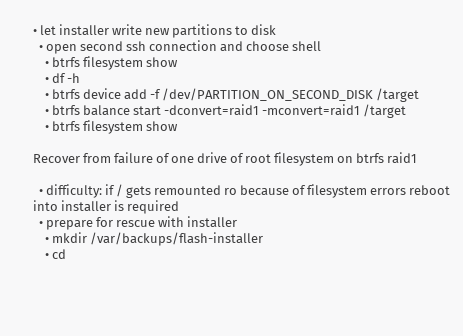• let installer write new partitions to disk
  • open second ssh connection and choose shell
    • btrfs filesystem show
    • df -h
    • btrfs device add -f /dev/PARTITION_ON_SECOND_DISK /target
    • btrfs balance start -dconvert=raid1 -mconvert=raid1 /target
    • btrfs filesystem show

Recover from failure of one drive of root filesystem on btrfs raid1

  • difficulty: if / gets remounted ro because of filesystem errors reboot into installer is required
  • prepare for rescue with installer
    • mkdir /var/backups/flash-installer
    • cd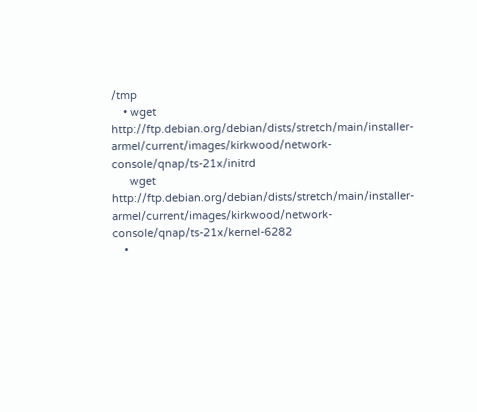/tmp
    • wget http://ftp.debian.org/debian/dists/stretch/main/installer-armel/current/images/kirkwood/network-console/qnap/ts-21x/initrd
      wget http://ftp.debian.org/debian/dists/stretch/main/installer-armel/current/images/kirkwood/network-console/qnap/ts-21x/kernel-6282
    •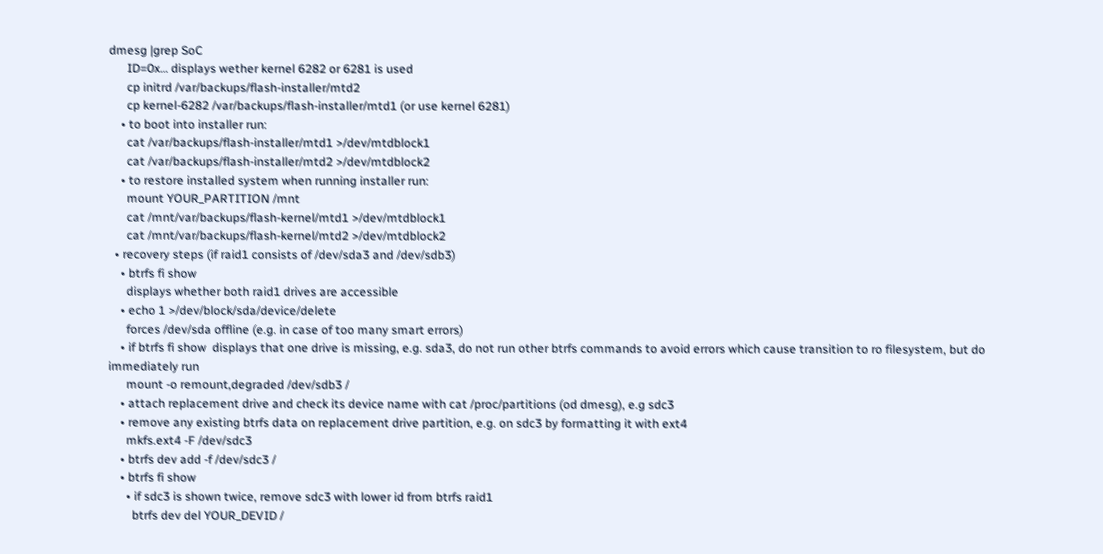dmesg |grep SoC
      ID=0x… displays wether kernel 6282 or 6281 is used
      cp initrd /var/backups/flash-installer/mtd2
      cp kernel-6282 /var/backups/flash-installer/mtd1 (or use kernel 6281)
    • to boot into installer run:
      cat /var/backups/flash-installer/mtd1 >/dev/mtdblock1
      cat /var/backups/flash-installer/mtd2 >/dev/mtdblock2
    • to restore installed system when running installer run:
      mount YOUR_PARTITION /mnt
      cat /mnt/var/backups/flash-kernel/mtd1 >/dev/mtdblock1
      cat /mnt/var/backups/flash-kernel/mtd2 >/dev/mtdblock2
  • recovery steps (if raid1 consists of /dev/sda3 and /dev/sdb3)
    • btrfs fi show
      displays whether both raid1 drives are accessible
    • echo 1 >/dev/block/sda/device/delete
      forces /dev/sda offline (e.g. in case of too many smart errors)
    • if btrfs fi show  displays that one drive is missing, e.g. sda3, do not run other btrfs commands to avoid errors which cause transition to ro filesystem, but do immediately run
      mount -o remount,degraded /dev/sdb3 /
    • attach replacement drive and check its device name with cat /proc/partitions (od dmesg), e.g sdc3
    • remove any existing btrfs data on replacement drive partition, e.g. on sdc3 by formatting it with ext4
      mkfs.ext4 -F /dev/sdc3
    • btrfs dev add -f /dev/sdc3 /
    • btrfs fi show
      • if sdc3 is shown twice, remove sdc3 with lower id from btrfs raid1
        btrfs dev del YOUR_DEVID /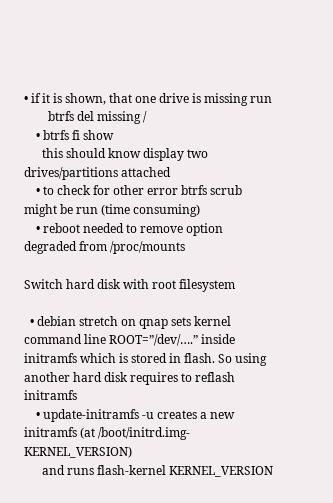• if it is shown, that one drive is missing run
        btrfs del missing /
    • btrfs fi show
      this should know display two drives/partitions attached
    • to check for other error btrfs scrub might be run (time consuming)
    • reboot needed to remove option degraded from /proc/mounts

Switch hard disk with root filesystem

  • debian stretch on qnap sets kernel command line ROOT=”/dev/….” inside initramfs which is stored in flash. So using another hard disk requires to reflash initramfs
    • update-initramfs -u creates a new initramfs (at /boot/initrd.img-KERNEL_VERSION)
      and runs flash-kernel KERNEL_VERSION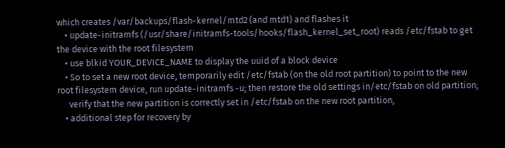which creates /var/backups/flash-kernel/mtd2 (and mtd1) and flashes it
    • update-initramfs (/usr/share/initramfs-tools/hooks/flash_kernel_set_root) reads /etc/fstab to get the device with the root filesystem
    • use blkid YOUR_DEVICE_NAME to display the uuid of a block device
    • So to set a new root device, temporarily edit /etc/fstab (on the old root partition) to point to the new root filesystem device, run update-initramfs -u; then restore the old settings in/etc/fstab on old partition;
      verify that the new partition is correctly set in /etc/fstab on the new root partition,
    • additional step for recovery by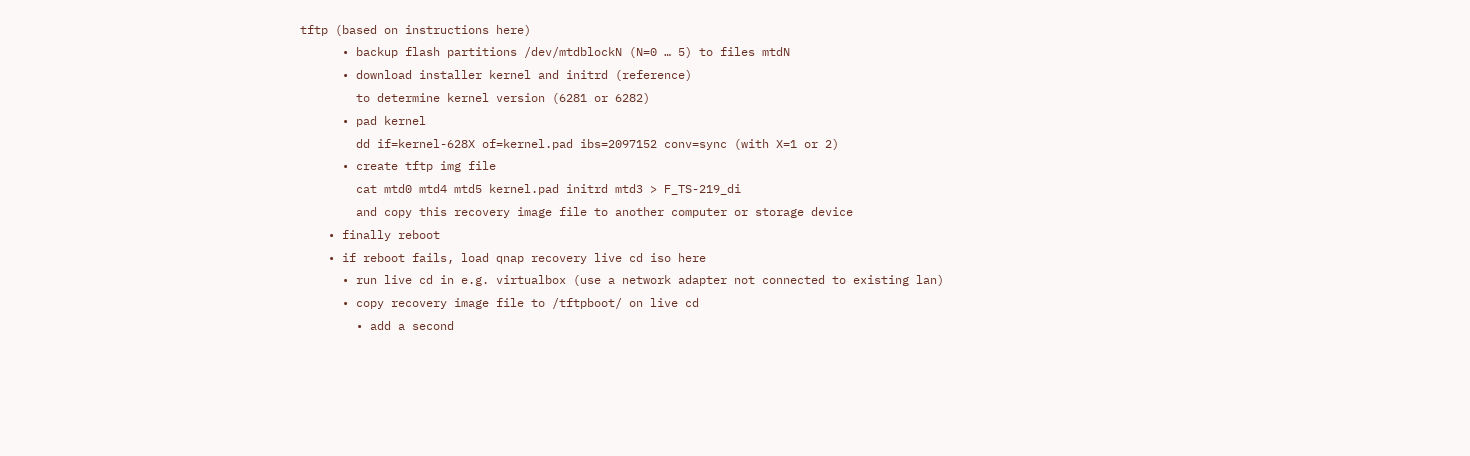tftp (based on instructions here)
      • backup flash partitions /dev/mtdblockN (N=0 … 5) to files mtdN
      • download installer kernel and initrd (reference)
        to determine kernel version (6281 or 6282)
      • pad kernel
        dd if=kernel-628X of=kernel.pad ibs=2097152 conv=sync (with X=1 or 2)
      • create tftp img file
        cat mtd0 mtd4 mtd5 kernel.pad initrd mtd3 > F_TS-219_di
        and copy this recovery image file to another computer or storage device
    • finally reboot
    • if reboot fails, load qnap recovery live cd iso here
      • run live cd in e.g. virtualbox (use a network adapter not connected to existing lan)
      • copy recovery image file to /tftpboot/ on live cd
        • add a second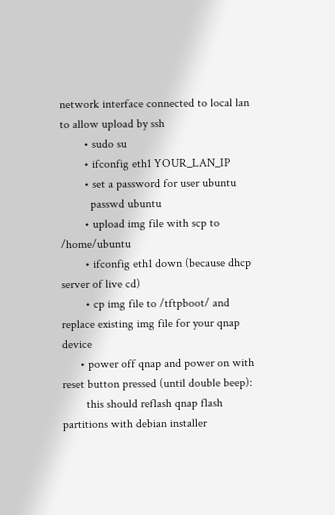network interface connected to local lan to allow upload by ssh
        • sudo su
        • ifconfig eth1 YOUR_LAN_IP
        • set a password for user ubuntu
          passwd ubuntu
        • upload img file with scp to /home/ubuntu
        • ifconfig eth1 down (because dhcp server of live cd)
        • cp img file to /tftpboot/ and replace existing img file for your qnap device
      • power off qnap and power on with reset button pressed (until double beep):
        this should reflash qnap flash partitions with debian installer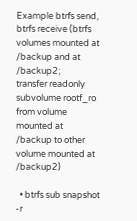Example btrfs send, btrfs receive (btrfs volumes mounted at /backup and at /backup2;
transfer readonly subvolume rootf_ro from volume mounted at /backup to other volume mounted at /backup2)

  • btrfs sub snapshot -r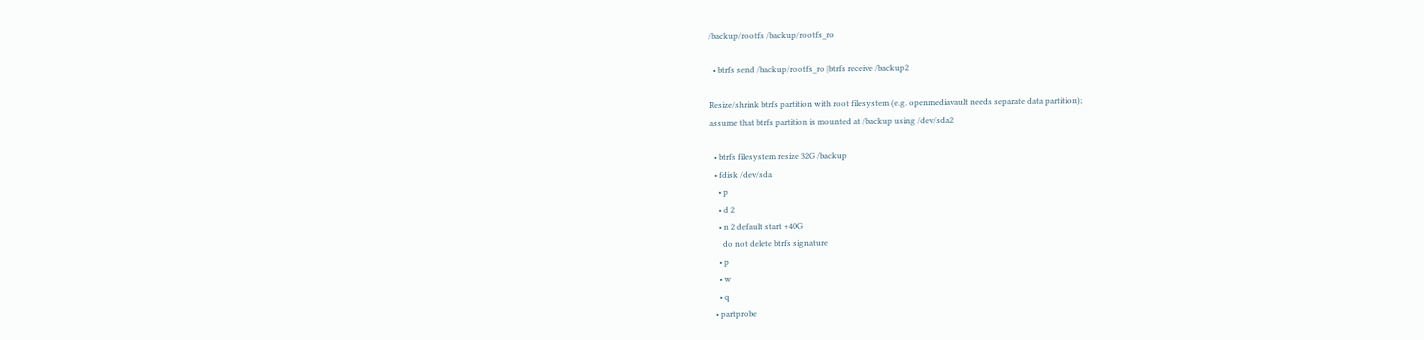/backup/rootfs /backup/rootfs_ro

  • btrfs send /backup/rootfs_ro |btrfs receive /backup2

Resize/shrink btrfs partition with root filesystem (e.g. openmediavault needs separate data partition);
assume that btrfs partition is mounted at /backup using /dev/sda2

  • btrfs filesystem resize 32G /backup
  • fdisk /dev/sda
    • p
    • d 2
    • n 2 default start +40G
      do not delete btrfs signature
    • p
    • w
    • q
  • partprobe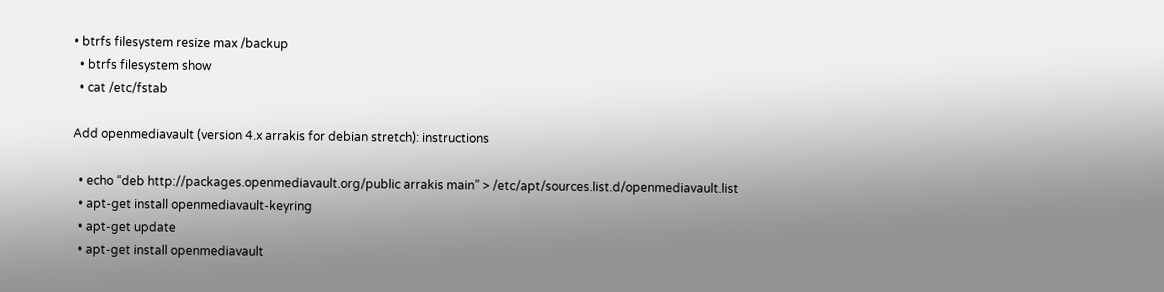• btrfs filesystem resize max /backup
  • btrfs filesystem show
  • cat /etc/fstab

Add openmediavault (version 4.x arrakis for debian stretch): instructions

  • echo “deb http://packages.openmediavault.org/public arrakis main” > /etc/apt/sources.list.d/openmediavault.list
  • apt-get install openmediavault-keyring
  • apt-get update
  • apt-get install openmediavault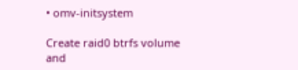• omv-initsystem

Create raid0 btrfs volume and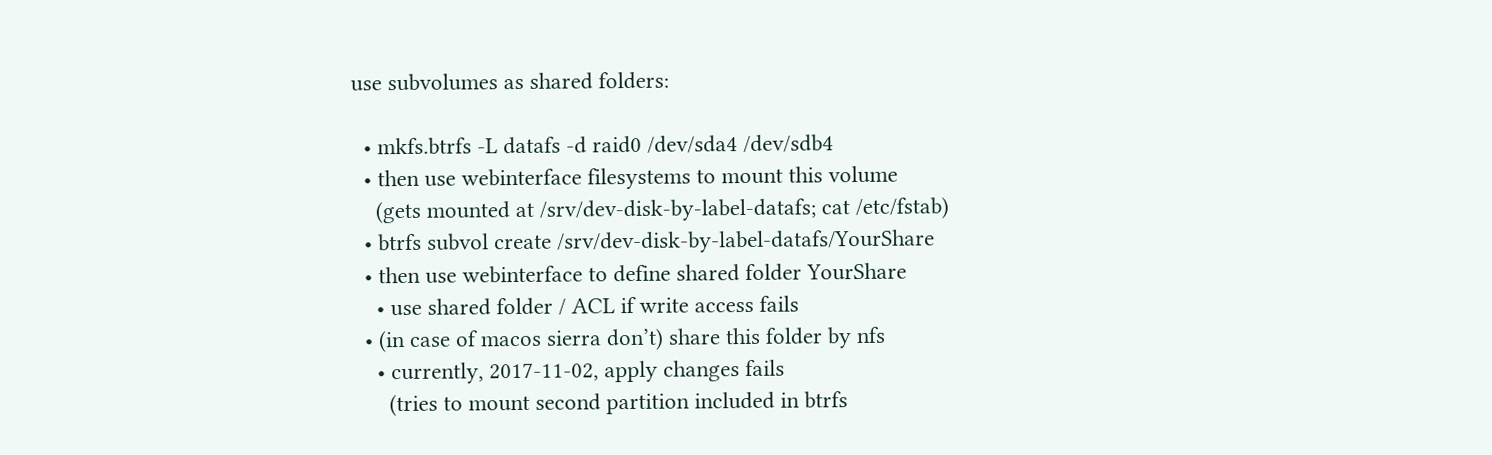use subvolumes as shared folders:

  • mkfs.btrfs -L datafs -d raid0 /dev/sda4 /dev/sdb4
  • then use webinterface filesystems to mount this volume
    (gets mounted at /srv/dev-disk-by-label-datafs; cat /etc/fstab)
  • btrfs subvol create /srv/dev-disk-by-label-datafs/YourShare
  • then use webinterface to define shared folder YourShare
    • use shared folder / ACL if write access fails
  • (in case of macos sierra don’t) share this folder by nfs
    • currently, 2017-11-02, apply changes fails
      (tries to mount second partition included in btrfs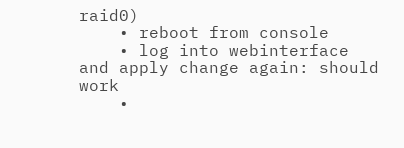raid0)
    • reboot from console
    • log into webinterface and apply change again: should work
    •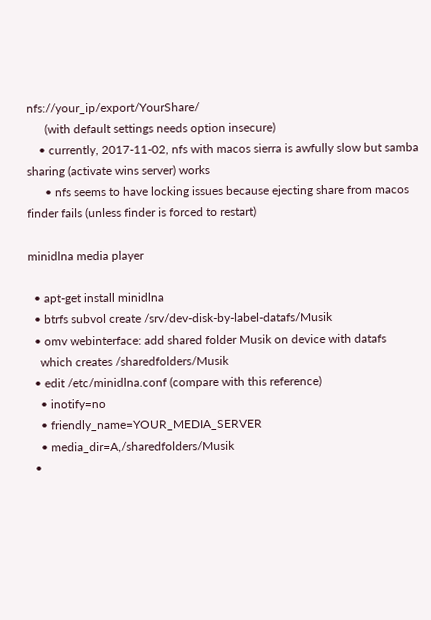nfs://your_ip/export/YourShare/
      (with default settings needs option insecure)
    • currently, 2017-11-02, nfs with macos sierra is awfully slow but samba sharing (activate wins server) works
      • nfs seems to have locking issues because ejecting share from macos finder fails (unless finder is forced to restart)

minidlna media player

  • apt-get install minidlna
  • btrfs subvol create /srv/dev-disk-by-label-datafs/Musik
  • omv webinterface: add shared folder Musik on device with datafs
    which creates /sharedfolders/Musik
  • edit /etc/minidlna.conf (compare with this reference)
    • inotify=no
    • friendly_name=YOUR_MEDIA_SERVER
    • media_dir=A,/sharedfolders/Musik
  •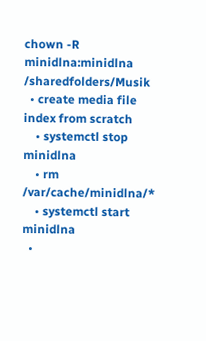chown -R minidlna:minidlna /sharedfolders/Musik
  • create media file index from scratch
    • systemctl stop minidlna
    • rm /var/cache/minidlna/*
    • systemctl start minidlna
  •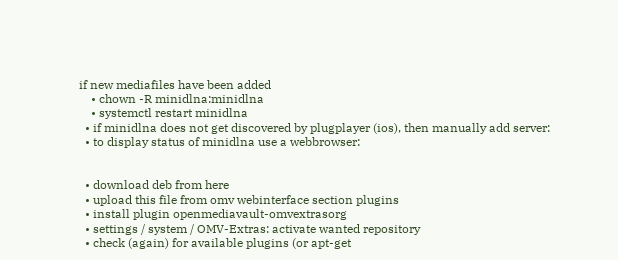if new mediafiles have been added
    • chown -R minidlna:minidlna
    • systemctl restart minidlna
  • if minidlna does not get discovered by plugplayer (ios), then manually add server:
  • to display status of minidlna use a webbrowser:


  • download deb from here
  • upload this file from omv webinterface section plugins
  • install plugin openmediavault-omvextrasorg
  • settings / system / OMV-Extras: activate wanted repository
  • check (again) for available plugins (or apt-get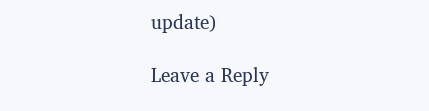update)

Leave a Reply